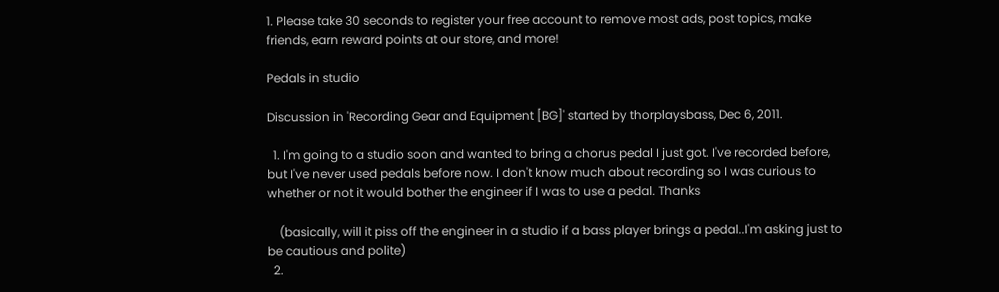1. Please take 30 seconds to register your free account to remove most ads, post topics, make friends, earn reward points at our store, and more!

Pedals in studio

Discussion in 'Recording Gear and Equipment [BG]' started by thorplaysbass, Dec 6, 2011.

  1. I'm going to a studio soon and wanted to bring a chorus pedal I just got. I've recorded before, but I've never used pedals before now. I don't know much about recording so I was curious to whether or not it would bother the engineer if I was to use a pedal. Thanks

    (basically, will it piss off the engineer in a studio if a bass player brings a pedal..I'm asking just to be cautious and polite)
  2.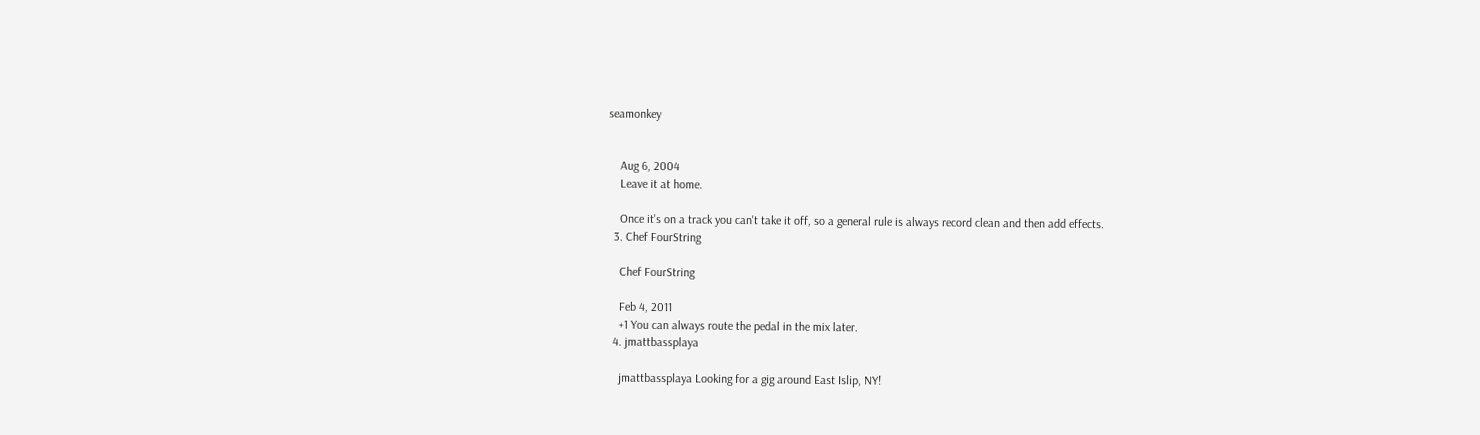seamonkey


    Aug 6, 2004
    Leave it at home.

    Once it's on a track you can't take it off, so a general rule is always record clean and then add effects.
  3. Chef FourString

    Chef FourString

    Feb 4, 2011
    +1 You can always route the pedal in the mix later.
  4. jmattbassplaya

    jmattbassplaya Looking for a gig around East Islip, NY!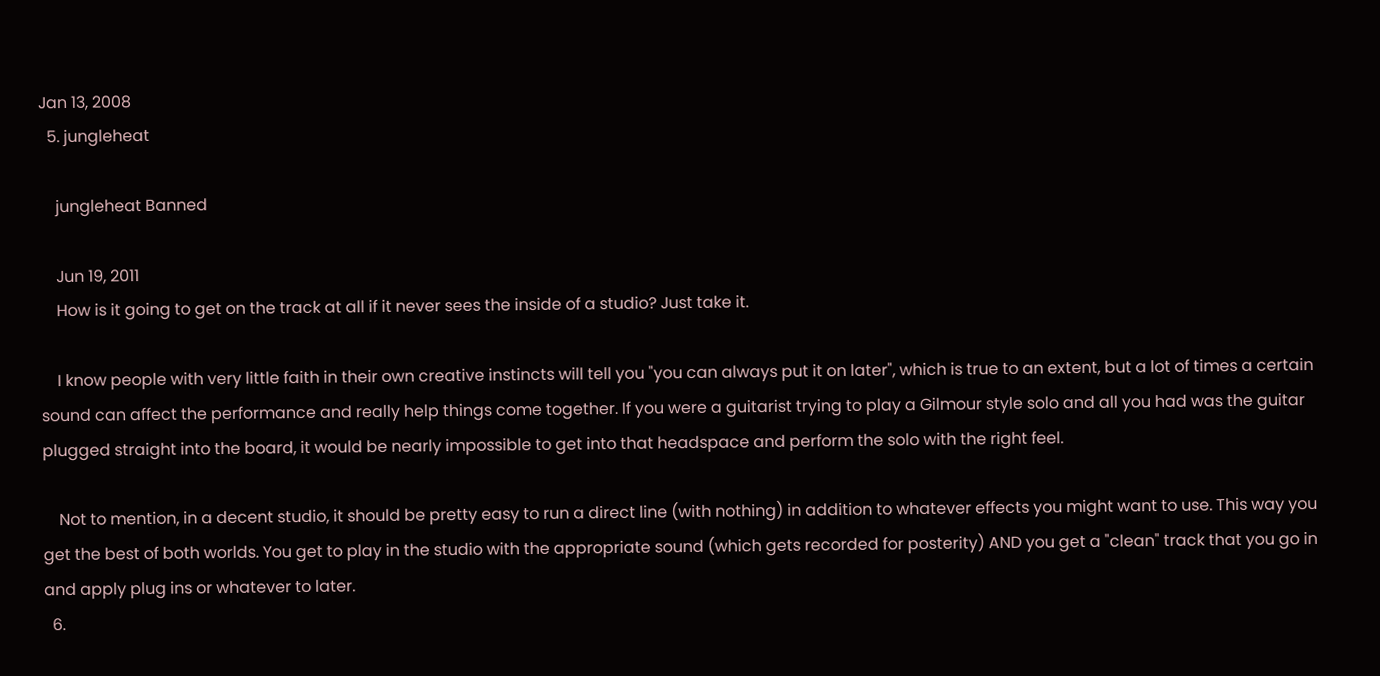Jan 13, 2008
  5. jungleheat

    jungleheat Banned

    Jun 19, 2011
    How is it going to get on the track at all if it never sees the inside of a studio? Just take it.

    I know people with very little faith in their own creative instincts will tell you "you can always put it on later", which is true to an extent, but a lot of times a certain sound can affect the performance and really help things come together. If you were a guitarist trying to play a Gilmour style solo and all you had was the guitar plugged straight into the board, it would be nearly impossible to get into that headspace and perform the solo with the right feel.

    Not to mention, in a decent studio, it should be pretty easy to run a direct line (with nothing) in addition to whatever effects you might want to use. This way you get the best of both worlds. You get to play in the studio with the appropriate sound (which gets recorded for posterity) AND you get a "clean" track that you go in and apply plug ins or whatever to later.
  6.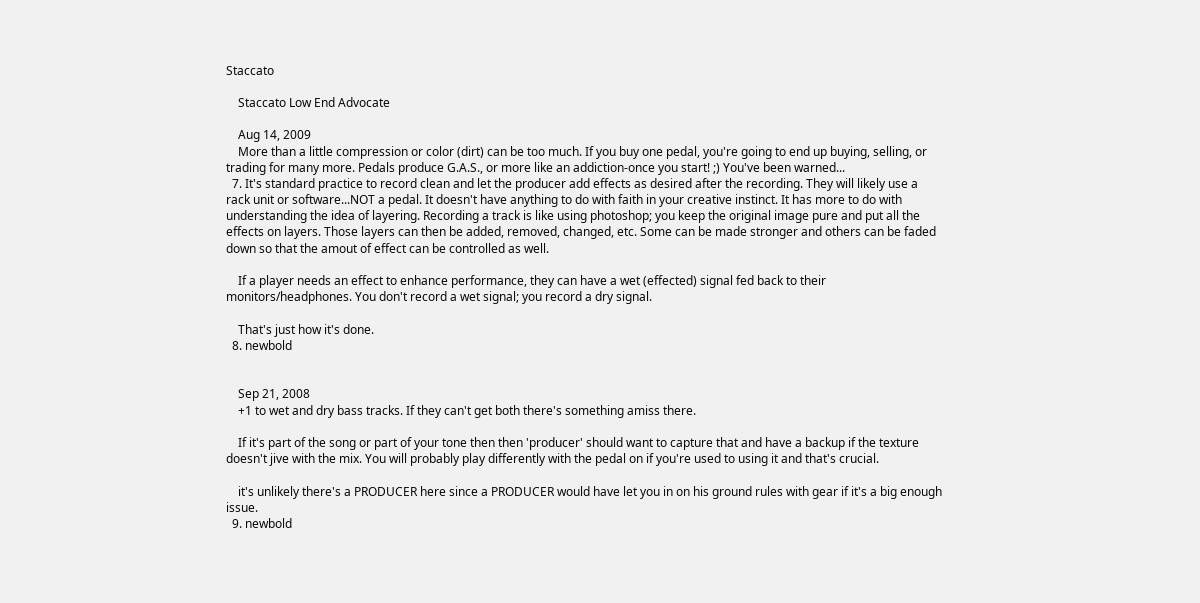Staccato

    Staccato Low End Advocate

    Aug 14, 2009
    More than a little compression or color (dirt) can be too much. If you buy one pedal, you're going to end up buying, selling, or trading for many more. Pedals produce G.A.S., or more like an addiction-once you start! ;) You've been warned...
  7. It's standard practice to record clean and let the producer add effects as desired after the recording. They will likely use a rack unit or software...NOT a pedal. It doesn't have anything to do with faith in your creative instinct. It has more to do with understanding the idea of layering. Recording a track is like using photoshop; you keep the original image pure and put all the effects on layers. Those layers can then be added, removed, changed, etc. Some can be made stronger and others can be faded down so that the amout of effect can be controlled as well.

    If a player needs an effect to enhance performance, they can have a wet (effected) signal fed back to their monitors/headphones. You don't record a wet signal; you record a dry signal.

    That's just how it's done.
  8. newbold


    Sep 21, 2008
    +1 to wet and dry bass tracks. If they can't get both there's something amiss there.

    If it's part of the song or part of your tone then then 'producer' should want to capture that and have a backup if the texture doesn't jive with the mix. You will probably play differently with the pedal on if you're used to using it and that's crucial.

    it's unlikely there's a PRODUCER here since a PRODUCER would have let you in on his ground rules with gear if it's a big enough issue.
  9. newbold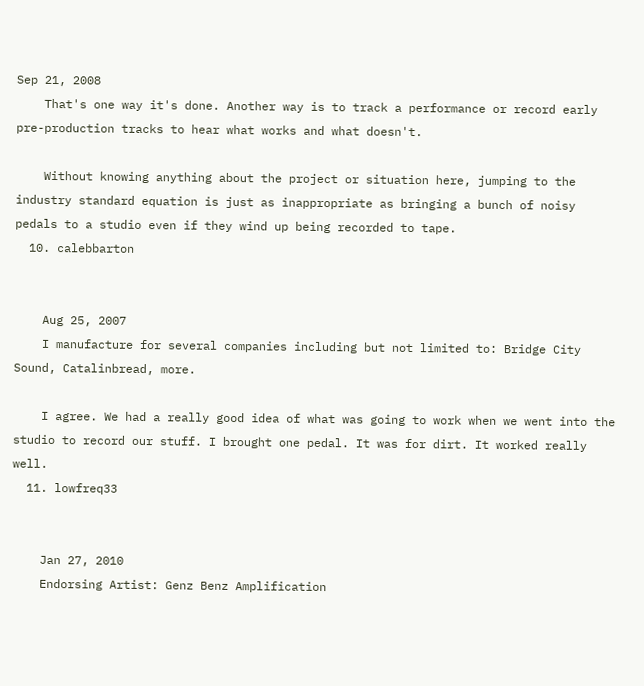Sep 21, 2008
    That's one way it's done. Another way is to track a performance or record early pre-production tracks to hear what works and what doesn't.

    Without knowing anything about the project or situation here, jumping to the industry standard equation is just as inappropriate as bringing a bunch of noisy pedals to a studio even if they wind up being recorded to tape.
  10. calebbarton


    Aug 25, 2007
    I manufacture for several companies including but not limited to: Bridge City Sound, Catalinbread, more.

    I agree. We had a really good idea of what was going to work when we went into the studio to record our stuff. I brought one pedal. It was for dirt. It worked really well.
  11. lowfreq33


    Jan 27, 2010
    Endorsing Artist: Genz Benz Amplification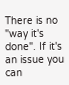There is no "way it's done". If it's an issue you can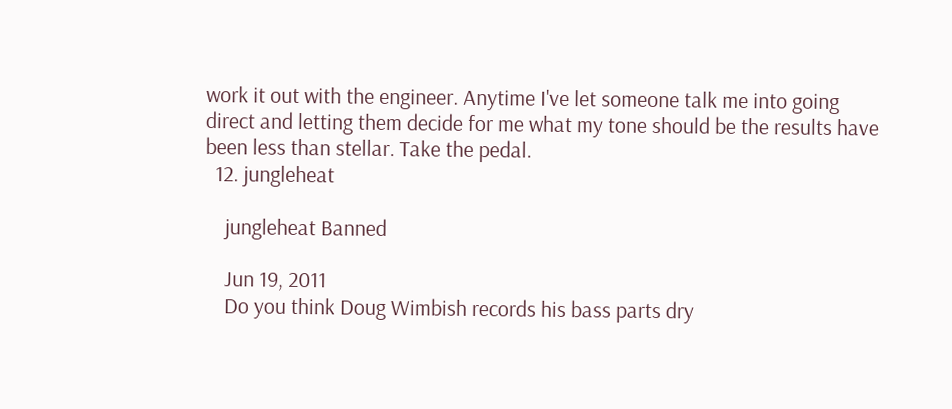work it out with the engineer. Anytime I've let someone talk me into going direct and letting them decide for me what my tone should be the results have been less than stellar. Take the pedal.
  12. jungleheat

    jungleheat Banned

    Jun 19, 2011
    Do you think Doug Wimbish records his bass parts dry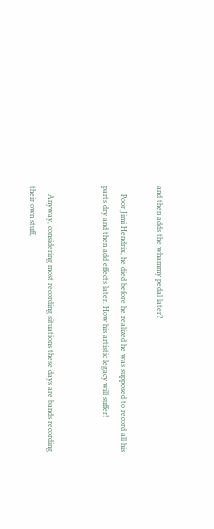and then adds the whammy pedal later?

    Poor Jimi Hendrix, he died before he realized he was supposed to record all his parts dry and then add effects later. How his artistic legacy will suffer!


    Anyway, considering most recording situations these days are bands recording their own stuff,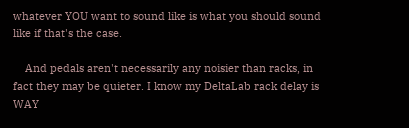whatever YOU want to sound like is what you should sound like if that's the case.

    And pedals aren't necessarily any noisier than racks, in fact they may be quieter. I know my DeltaLab rack delay is WAY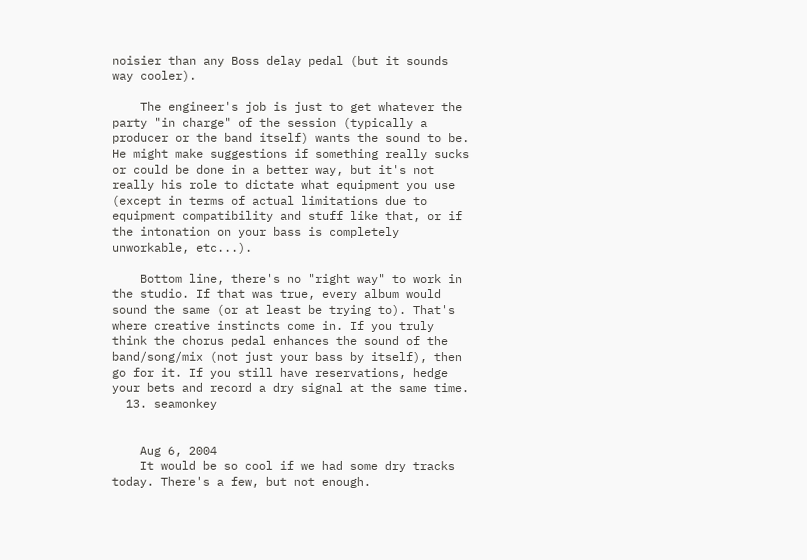noisier than any Boss delay pedal (but it sounds way cooler).

    The engineer's job is just to get whatever the party "in charge" of the session (typically a producer or the band itself) wants the sound to be. He might make suggestions if something really sucks or could be done in a better way, but it's not really his role to dictate what equipment you use (except in terms of actual limitations due to equipment compatibility and stuff like that, or if the intonation on your bass is completely unworkable, etc...).

    Bottom line, there's no "right way" to work in the studio. If that was true, every album would sound the same (or at least be trying to). That's where creative instincts come in. If you truly think the chorus pedal enhances the sound of the band/song/mix (not just your bass by itself), then go for it. If you still have reservations, hedge your bets and record a dry signal at the same time.
  13. seamonkey


    Aug 6, 2004
    It would be so cool if we had some dry tracks today. There's a few, but not enough.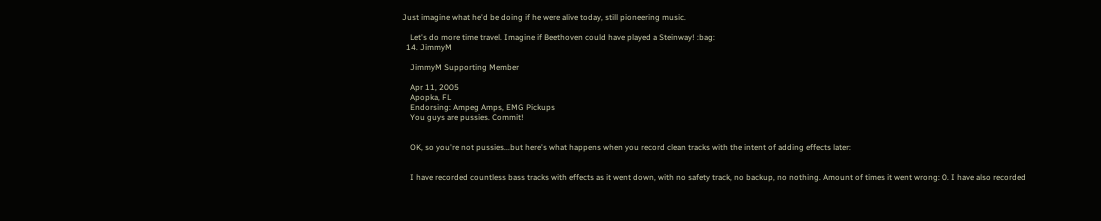Just imagine what he'd be doing if he were alive today, still pioneering music.

    Let's do more time travel. Imagine if Beethoven could have played a Steinway! :bag:
  14. JimmyM

    JimmyM Supporting Member

    Apr 11, 2005
    Apopka, FL
    Endorsing: Ampeg Amps, EMG Pickups
    You guys are pussies. Commit!


    OK, so you're not pussies...but here's what happens when you record clean tracks with the intent of adding effects later:


    I have recorded countless bass tracks with effects as it went down, with no safety track, no backup, no nothing. Amount of times it went wrong: 0. I have also recorded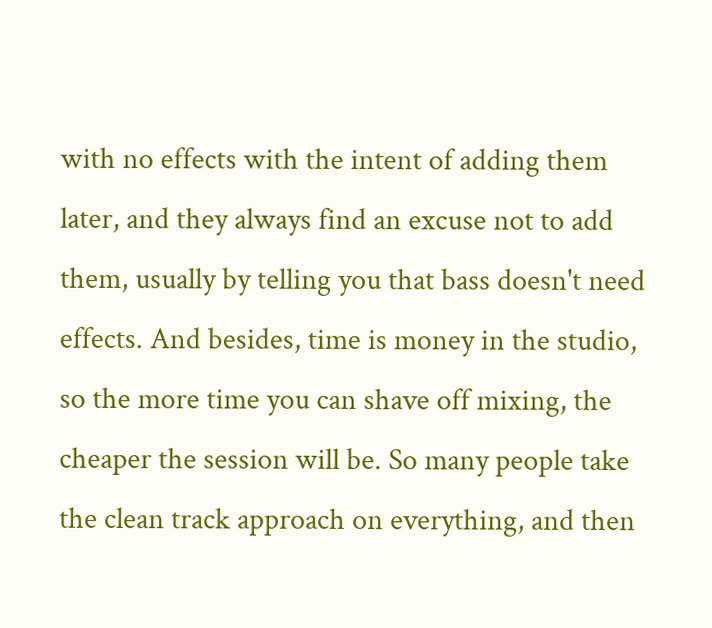with no effects with the intent of adding them later, and they always find an excuse not to add them, usually by telling you that bass doesn't need effects. And besides, time is money in the studio, so the more time you can shave off mixing, the cheaper the session will be. So many people take the clean track approach on everything, and then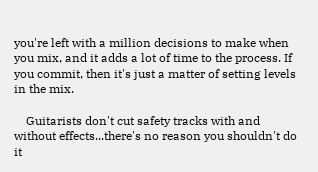you're left with a million decisions to make when you mix, and it adds a lot of time to the process. If you commit, then it's just a matter of setting levels in the mix.

    Guitarists don't cut safety tracks with and without effects...there's no reason you shouldn't do it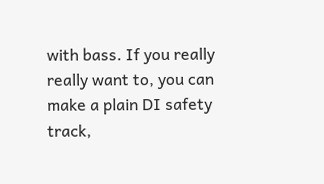with bass. If you really really want to, you can make a plain DI safety track,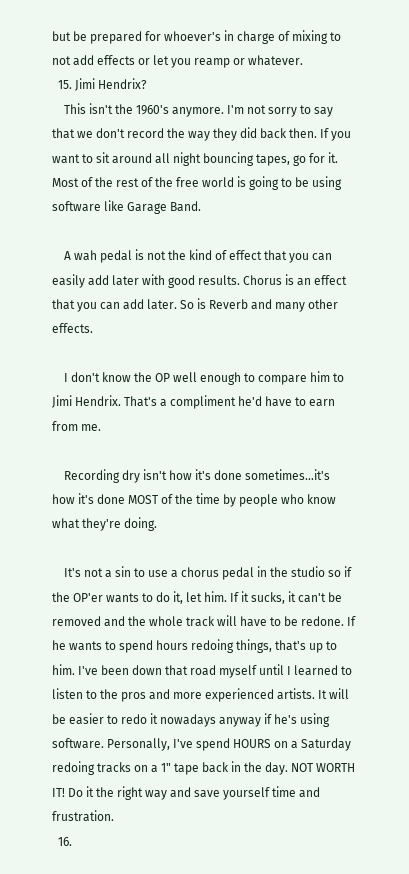but be prepared for whoever's in charge of mixing to not add effects or let you reamp or whatever.
  15. Jimi Hendrix?
    This isn't the 1960's anymore. I'm not sorry to say that we don't record the way they did back then. If you want to sit around all night bouncing tapes, go for it. Most of the rest of the free world is going to be using software like Garage Band.

    A wah pedal is not the kind of effect that you can easily add later with good results. Chorus is an effect that you can add later. So is Reverb and many other effects.

    I don't know the OP well enough to compare him to Jimi Hendrix. That's a compliment he'd have to earn from me.

    Recording dry isn't how it's done sometimes...it's how it's done MOST of the time by people who know what they're doing.

    It's not a sin to use a chorus pedal in the studio so if the OP'er wants to do it, let him. If it sucks, it can't be removed and the whole track will have to be redone. If he wants to spend hours redoing things, that's up to him. I've been down that road myself until I learned to listen to the pros and more experienced artists. It will be easier to redo it nowadays anyway if he's using software. Personally, I've spend HOURS on a Saturday redoing tracks on a 1" tape back in the day. NOT WORTH IT! Do it the right way and save yourself time and frustration.
  16.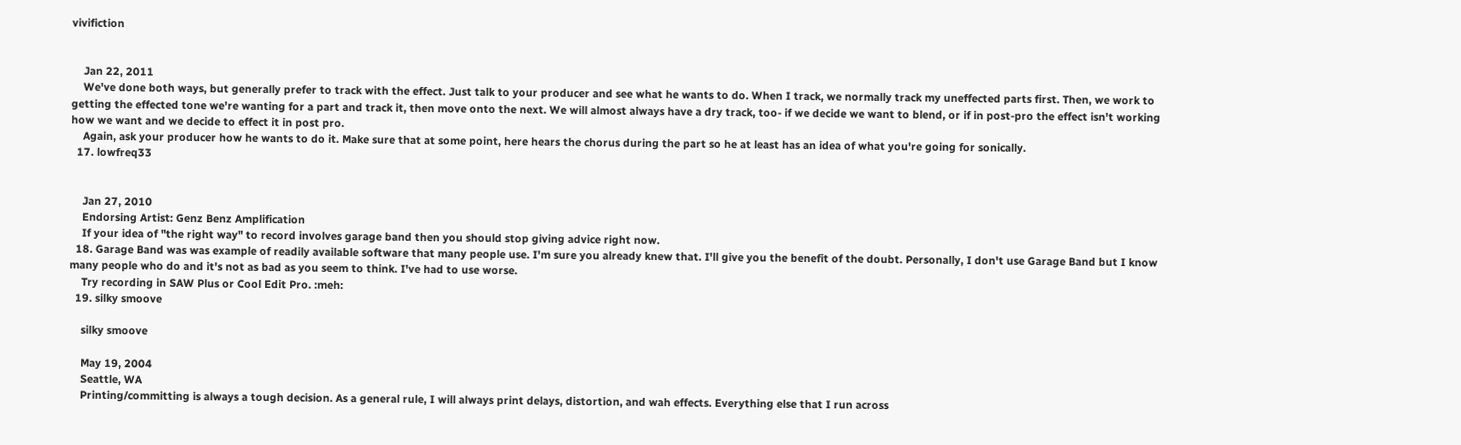vivifiction


    Jan 22, 2011
    We've done both ways, but generally prefer to track with the effect. Just talk to your producer and see what he wants to do. When I track, we normally track my uneffected parts first. Then, we work to getting the effected tone we're wanting for a part and track it, then move onto the next. We will almost always have a dry track, too- if we decide we want to blend, or if in post-pro the effect isn't working how we want and we decide to effect it in post pro.
    Again, ask your producer how he wants to do it. Make sure that at some point, here hears the chorus during the part so he at least has an idea of what you're going for sonically.
  17. lowfreq33


    Jan 27, 2010
    Endorsing Artist: Genz Benz Amplification
    If your idea of "the right way" to record involves garage band then you should stop giving advice right now.
  18. Garage Band was was example of readily available software that many people use. I'm sure you already knew that. I'll give you the benefit of the doubt. Personally, I don't use Garage Band but I know many people who do and it's not as bad as you seem to think. I've had to use worse.
    Try recording in SAW Plus or Cool Edit Pro. :meh:
  19. silky smoove

    silky smoove

    May 19, 2004
    Seattle, WA
    Printing/committing is always a tough decision. As a general rule, I will always print delays, distortion, and wah effects. Everything else that I run across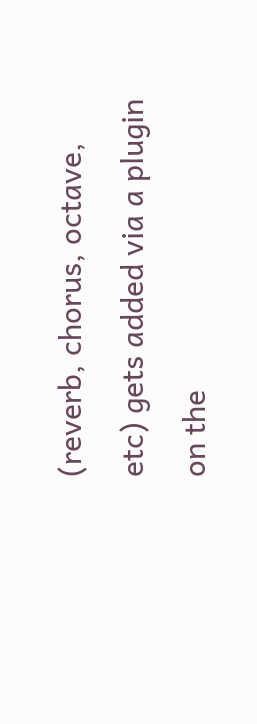(reverb, chorus, octave, etc) gets added via a plugin on the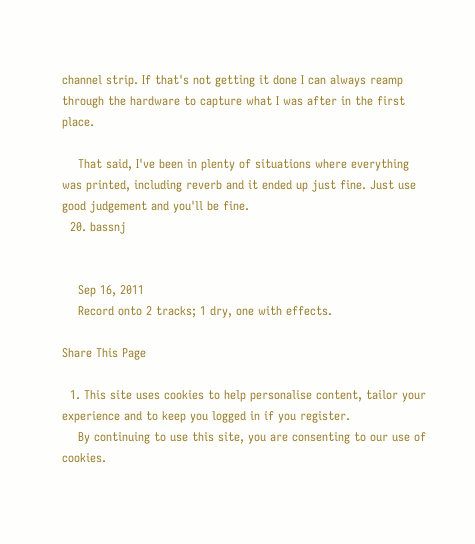channel strip. If that's not getting it done I can always reamp through the hardware to capture what I was after in the first place.

    That said, I've been in plenty of situations where everything was printed, including reverb and it ended up just fine. Just use good judgement and you'll be fine.
  20. bassnj


    Sep 16, 2011
    Record onto 2 tracks; 1 dry, one with effects.

Share This Page

  1. This site uses cookies to help personalise content, tailor your experience and to keep you logged in if you register.
    By continuing to use this site, you are consenting to our use of cookies.